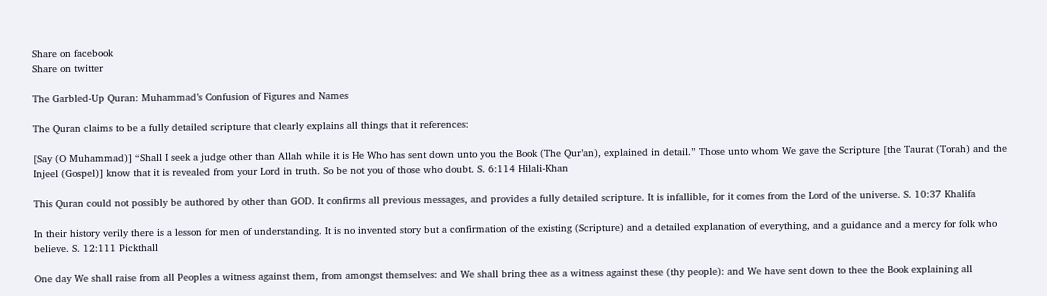Share on facebook
Share on twitter

The Garbled-Up Quran: Muhammad’s Confusion of Figures and Names

The Quran claims to be a fully detailed scripture that clearly explains all things that it references:

[Say (O Muhammad)] “Shall I seek a judge other than Allah while it is He Who has sent down unto you the Book (The Qur’an), explained in detail.” Those unto whom We gave the Scripture [the Taurat (Torah) and the Injeel (Gospel)] know that it is revealed from your Lord in truth. So be not you of those who doubt. S. 6:114 Hilali-Khan

This Quran could not possibly be authored by other than GOD. It confirms all previous messages, and provides a fully detailed scripture. It is infallible, for it comes from the Lord of the universe. S. 10:37 Khalifa

In their history verily there is a lesson for men of understanding. It is no invented story but a confirmation of the existing (Scripture) and a detailed explanation of everything, and a guidance and a mercy for folk who believe. S. 12:111 Pickthall

One day We shall raise from all Peoples a witness against them, from amongst themselves: and We shall bring thee as a witness against these (thy people): and We have sent down to thee the Book explaining all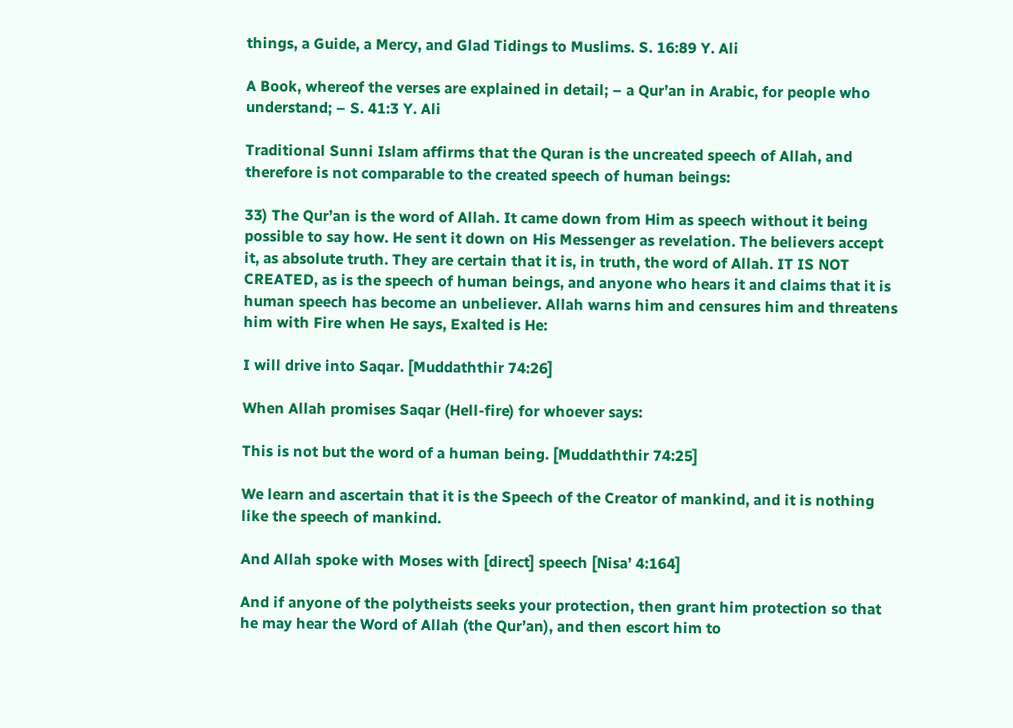things, a Guide, a Mercy, and Glad Tidings to Muslims. S. 16:89 Y. Ali

A Book, whereof the verses are explained in detail; – a Qur’an in Arabic, for people who understand; – S. 41:3 Y. Ali

Traditional Sunni Islam affirms that the Quran is the uncreated speech of Allah, and therefore is not comparable to the created speech of human beings:

33) The Qur’an is the word of Allah. It came down from Him as speech without it being possible to say how. He sent it down on His Messenger as revelation. The believers accept it, as absolute truth. They are certain that it is, in truth, the word of Allah. IT IS NOT CREATED, as is the speech of human beings, and anyone who hears it and claims that it is human speech has become an unbeliever. Allah warns him and censures him and threatens him with Fire when He says, Exalted is He:

I will drive into Saqar. [Muddaththir 74:26]

When Allah promises Saqar (Hell-fire) for whoever says:

This is not but the word of a human being. [Muddaththir 74:25]

We learn and ascertain that it is the Speech of the Creator of mankind, and it is nothing like the speech of mankind.

And Allah spoke with Moses with [direct] speech [Nisa’ 4:164]

And if anyone of the polytheists seeks your protection, then grant him protection so that he may hear the Word of Allah (the Qur’an), and then escort him to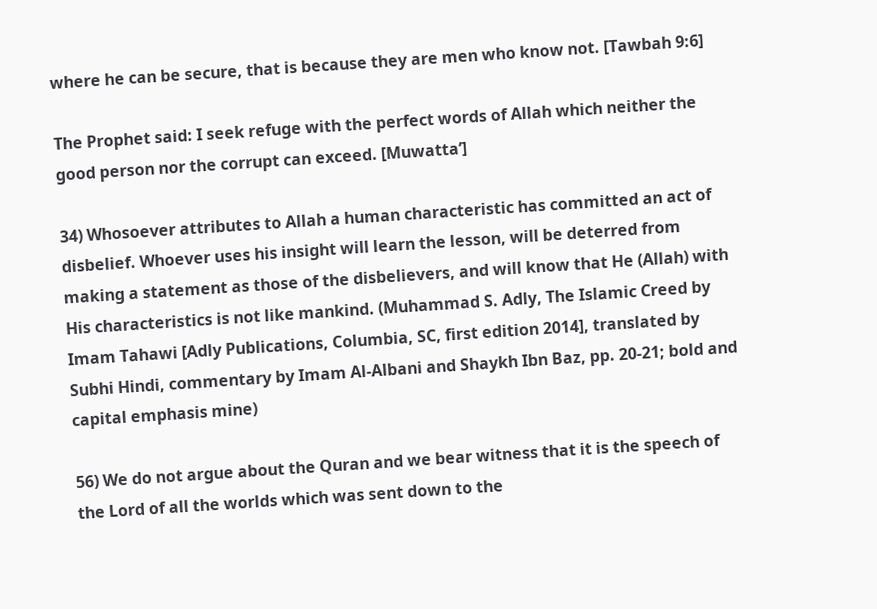where he can be secure, that is because they are men who know not. [Tawbah 9:6]

The Prophet said: I seek refuge with the perfect words of Allah which neither the good person nor the corrupt can exceed. [Muwatta’]

34) Whosoever attributes to Allah a human characteristic has committed an act of disbelief. Whoever uses his insight will learn the lesson, will be deterred from making a statement as those of the disbelievers, and will know that He (Allah) with His characteristics is not like mankind. (Muhammad S. Adly, The Islamic Creed by Imam Tahawi [Adly Publications, Columbia, SC, first edition 2014], translated by Subhi Hindi, commentary by Imam Al-Albani and Shaykh Ibn Baz, pp. 20-21; bold and capital emphasis mine)

56) We do not argue about the Quran and we bear witness that it is the speech of the Lord of all the worlds which was sent down to the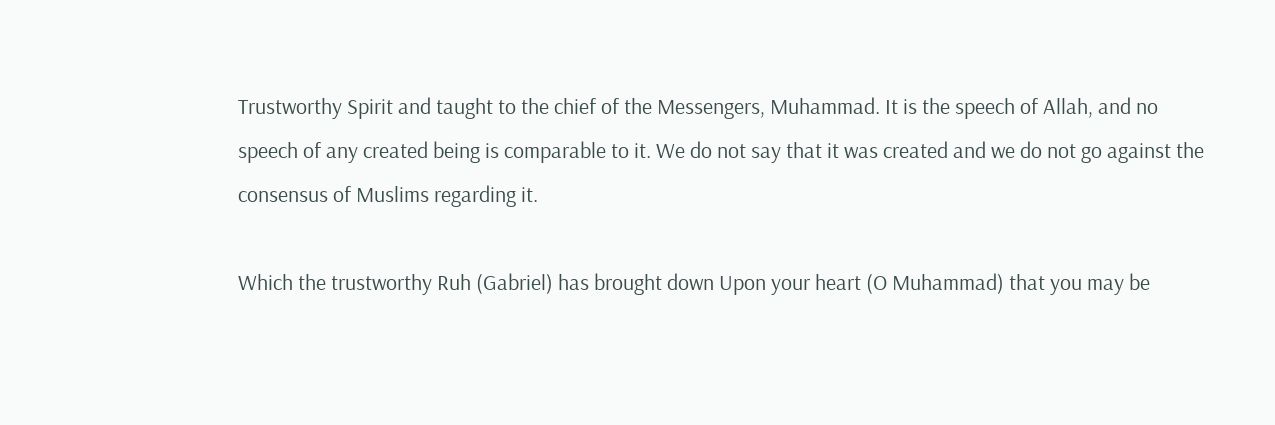Trustworthy Spirit and taught to the chief of the Messengers, Muhammad. It is the speech of Allah, and no speech of any created being is comparable to it. We do not say that it was created and we do not go against the consensus of Muslims regarding it.

Which the trustworthy Ruh (Gabriel) has brought down Upon your heart (O Muhammad) that you may be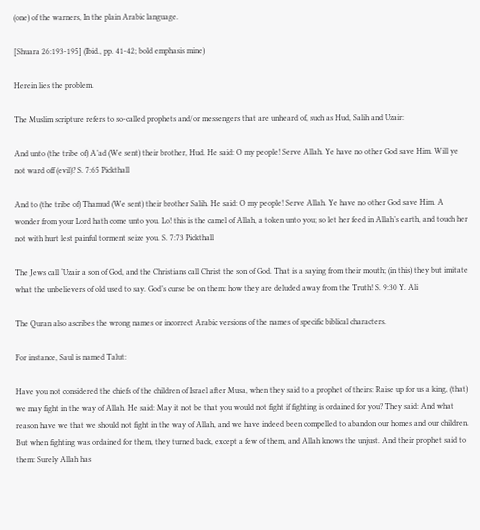(one) of the warners, In the plain Arabic language.

[Shuara 26:193-195] (Ibid., pp. 41-42; bold emphasis mine)

Herein lies the problem.

The Muslim scripture refers to so-called prophets and/or messengers that are unheard of, such as Hud, Salih and Uzair:

And unto (the tribe of) A’ad (We sent) their brother, Hud. He said: O my people! Serve Allah. Ye have no other God save Him. Will ye not ward off (evil)? S. 7:65 Pickthall

And to (the tribe of) Thamud (We sent) their brother Salih. He said: O my people! Serve Allah. Ye have no other God save Him. A wonder from your Lord hath come unto you. Lo! this is the camel of Allah, a token unto you; so let her feed in Allah’s earth, and touch her not with hurt lest painful torment seize you. S. 7:73 Pickthall

The Jews call ‘Uzair a son of God, and the Christians call Christ the son of God. That is a saying from their mouth; (in this) they but imitate what the unbelievers of old used to say. God’s curse be on them: how they are deluded away from the Truth! S. 9:30 Y. Ali

The Quran also ascribes the wrong names or incorrect Arabic versions of the names of specific biblical characters.

For instance, Saul is named Talut:

Have you not considered the chiefs of the children of Israel after Musa, when they said to a prophet of theirs: Raise up for us a king, (that) we may fight in the way of Allah. He said: May it not be that you would not fight if fighting is ordained for you? They said: And what reason have we that we should not fight in the way of Allah, and we have indeed been compelled to abandon our homes and our children. But when fighting was ordained for them, they turned back, except a few of them, and Allah knows the unjust. And their prophet said to them: Surely Allah has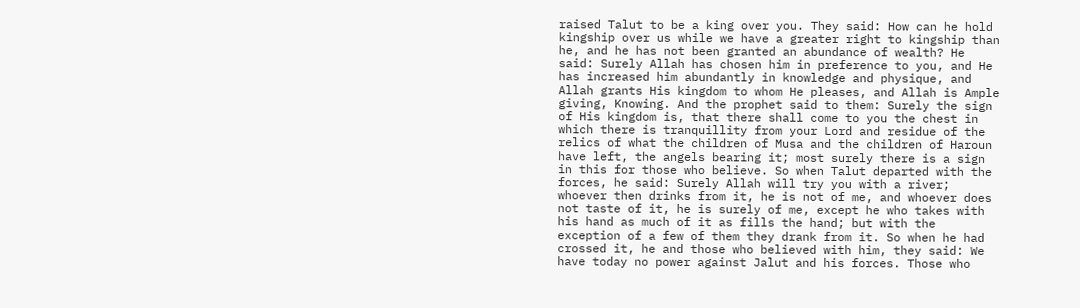raised Talut to be a king over you. They said: How can he hold kingship over us while we have a greater right to kingship than he, and he has not been granted an abundance of wealth? He said: Surely Allah has chosen him in preference to you, and He has increased him abundantly in knowledge and physique, and Allah grants His kingdom to whom He pleases, and Allah is Ample giving, Knowing. And the prophet said to them: Surely the sign of His kingdom is, that there shall come to you the chest in which there is tranquillity from your Lord and residue of the relics of what the children of Musa and the children of Haroun have left, the angels bearing it; most surely there is a sign in this for those who believe. So when Talut departed with the forces, he said: Surely Allah will try you with a river; whoever then drinks from it, he is not of me, and whoever does not taste of it, he is surely of me, except he who takes with his hand as much of it as fills the hand; but with the exception of a few of them they drank from it. So when he had crossed it, he and those who believed with him, they said: We have today no power against Jalut and his forces. Those who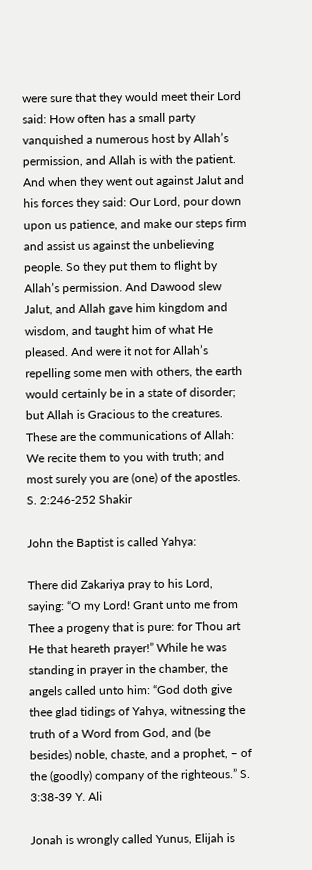were sure that they would meet their Lord said: How often has a small party vanquished a numerous host by Allah’s permission, and Allah is with the patient. And when they went out against Jalut and his forces they said: Our Lord, pour down upon us patience, and make our steps firm and assist us against the unbelieving people. So they put them to flight by Allah’s permission. And Dawood slew Jalut, and Allah gave him kingdom and wisdom, and taught him of what He pleased. And were it not for Allah’s repelling some men with others, the earth would certainly be in a state of disorder; but Allah is Gracious to the creatures. These are the communications of Allah: We recite them to you with truth; and most surely you are (one) of the apostles. S. 2:246-252 Shakir

John the Baptist is called Yahya:

There did Zakariya pray to his Lord, saying: “O my Lord! Grant unto me from Thee a progeny that is pure: for Thou art He that heareth prayer!” While he was standing in prayer in the chamber, the angels called unto him: “God doth give thee glad tidings of Yahya, witnessing the truth of a Word from God, and (be besides) noble, chaste, and a prophet, – of the (goodly) company of the righteous.” S. 3:38-39 Y. Ali

Jonah is wrongly called Yunus, Elijah is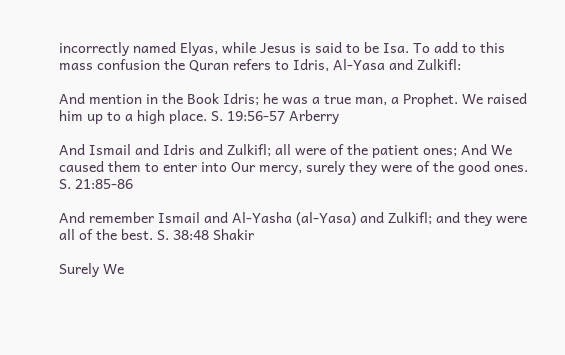incorrectly named Elyas, while Jesus is said to be Isa. To add to this mass confusion the Quran refers to Idris, Al-Yasa and Zulkifl:

And mention in the Book Idris; he was a true man, a Prophet. We raised him up to a high place. S. 19:56-57 Arberry

And Ismail and Idris and Zulkifl; all were of the patient ones; And We caused them to enter into Our mercy, surely they were of the good ones. S. 21:85-86

And remember Ismail and Al-Yasha (al-Yasa) and Zulkifl; and they were all of the best. S. 38:48 Shakir

Surely We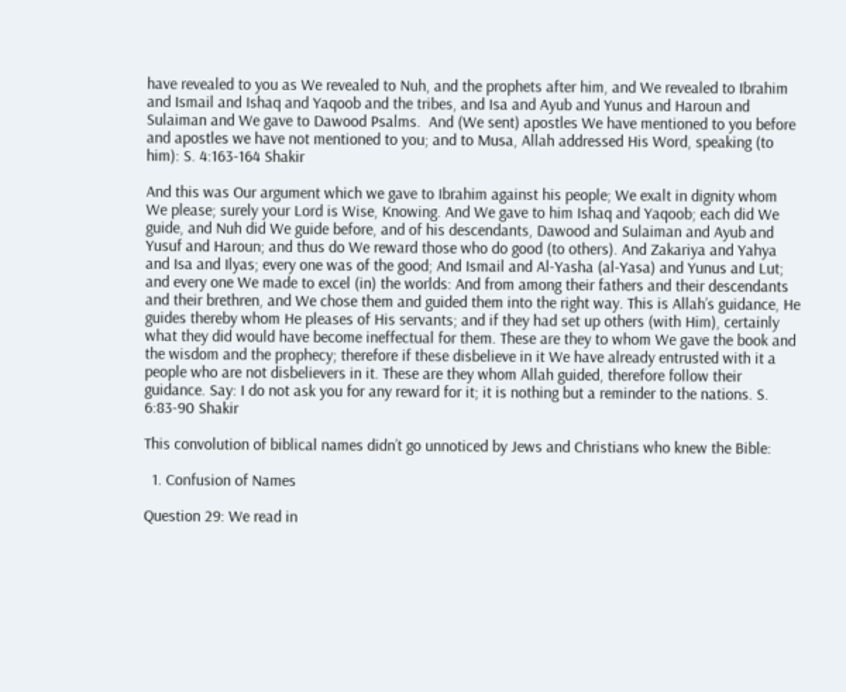have revealed to you as We revealed to Nuh, and the prophets after him, and We revealed to Ibrahim and Ismail and Ishaq and Yaqoob and the tribes, and Isa and Ayub and Yunus and Haroun and Sulaiman and We gave to Dawood Psalms.  And (We sent) apostles We have mentioned to you before and apostles we have not mentioned to you; and to Musa, Allah addressed His Word, speaking (to him): S. 4:163-164 Shakir

And this was Our argument which we gave to Ibrahim against his people; We exalt in dignity whom We please; surely your Lord is Wise, Knowing. And We gave to him Ishaq and Yaqoob; each did We guide, and Nuh did We guide before, and of his descendants, Dawood and Sulaiman and Ayub and Yusuf and Haroun; and thus do We reward those who do good (to others). And Zakariya and Yahya and Isa and Ilyas; every one was of the good; And Ismail and Al-Yasha (al-Yasa) and Yunus and Lut; and every one We made to excel (in) the worlds: And from among their fathers and their descendants and their brethren, and We chose them and guided them into the right way. This is Allah’s guidance, He guides thereby whom He pleases of His servants; and if they had set up others (with Him), certainly what they did would have become ineffectual for them. These are they to whom We gave the book and the wisdom and the prophecy; therefore if these disbelieve in it We have already entrusted with it a people who are not disbelievers in it. These are they whom Allah guided, therefore follow their guidance. Say: I do not ask you for any reward for it; it is nothing but a reminder to the nations. S. 6:83-90 Shakir

This convolution of biblical names didn’t go unnoticed by Jews and Christians who knew the Bible:

  1. Confusion of Names

Question 29: We read in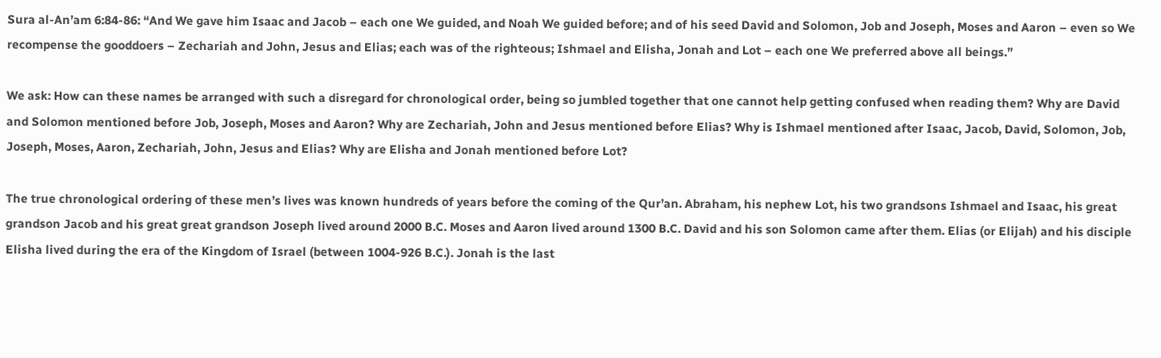Sura al-An’am 6:84-86: “And We gave him Isaac and Jacob – each one We guided, and Noah We guided before; and of his seed David and Solomon, Job and Joseph, Moses and Aaron – even so We recompense the gooddoers – Zechariah and John, Jesus and Elias; each was of the righteous; Ishmael and Elisha, Jonah and Lot – each one We preferred above all beings.”

We ask: How can these names be arranged with such a disregard for chronological order, being so jumbled together that one cannot help getting confused when reading them? Why are David and Solomon mentioned before Job, Joseph, Moses and Aaron? Why are Zechariah, John and Jesus mentioned before Elias? Why is Ishmael mentioned after Isaac, Jacob, David, Solomon, Job, Joseph, Moses, Aaron, Zechariah, John, Jesus and Elias? Why are Elisha and Jonah mentioned before Lot?

The true chronological ordering of these men’s lives was known hundreds of years before the coming of the Qur’an. Abraham, his nephew Lot, his two grandsons Ishmael and Isaac, his great grandson Jacob and his great great grandson Joseph lived around 2000 B.C. Moses and Aaron lived around 1300 B.C. David and his son Solomon came after them. Elias (or Elijah) and his disciple Elisha lived during the era of the Kingdom of Israel (between 1004-926 B.C.). Jonah is the last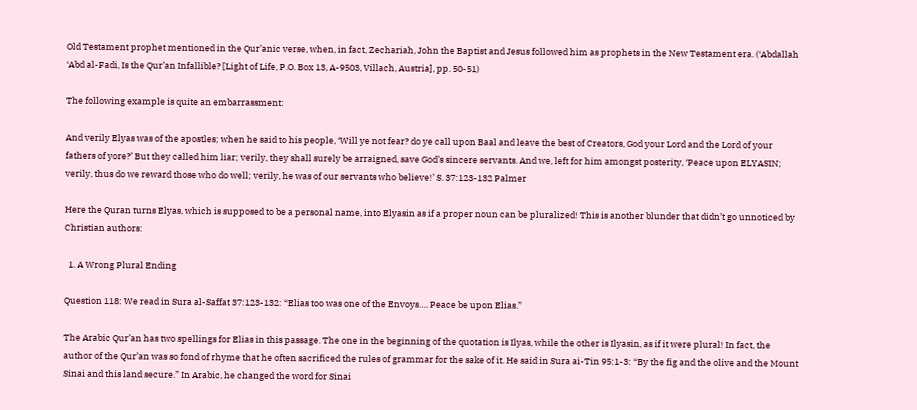Old Testament prophet mentioned in the Qur’anic verse, when, in fact, Zechariah, John the Baptist and Jesus followed him as prophets in the New Testament era. (‘Abdallah ‘Abd al-Fadi, Is the Qur’an Infallible? [Light of Life, P.O. Box 13, A-9503, Villach, Austria], pp. 50-51)

The following example is quite an embarrassment:

And verily Elyas was of the apostles; when he said to his people, ‘Will ye not fear? do ye call upon Baal and leave the best of Creators, God your Lord and the Lord of your fathers of yore?’ But they called him liar; verily, they shall surely be arraigned, save God’s sincere servants. And we, left for him amongst posterity, ‘Peace upon ELYASIN; verily, thus do we reward those who do well; verily, he was of our servants who believe!’ S. 37:123-132 Palmer

Here the Quran turns Elyas, which is supposed to be a personal name, into Elyasin as if a proper noun can be pluralized! This is another blunder that didn’t go unnoticed by Christian authors:

  1. A Wrong Plural Ending

Question 118: We read in Sura al-Saffat 37:123-132: “Elias too was one of the Envoys…. Peace be upon Elias.”

The Arabic Qur’an has two spellings for Elias in this passage. The one in the beginning of the quotation is Ilyas, while the other is Ilyasin, as if it were plural! In fact, the author of the Qur’an was so fond of rhyme that he often sacrificed the rules of grammar for the sake of it. He said in Sura ai-Tin 95:1-3: “By the fig and the olive and the Mount Sinai and this land secure.” In Arabic, he changed the word for Sinai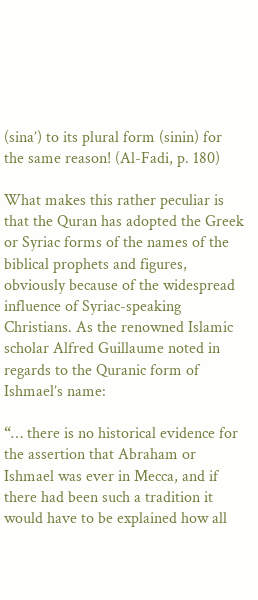(sina’) to its plural form (sinin) for the same reason! (Al-Fadi, p. 180)

What makes this rather peculiar is that the Quran has adopted the Greek or Syriac forms of the names of the biblical prophets and figures, obviously because of the widespread influence of Syriac-speaking Christians. As the renowned Islamic scholar Alfred Guillaume noted in regards to the Quranic form of Ishmael’s name:

“… there is no historical evidence for the assertion that Abraham or Ishmael was ever in Mecca, and if there had been such a tradition it would have to be explained how all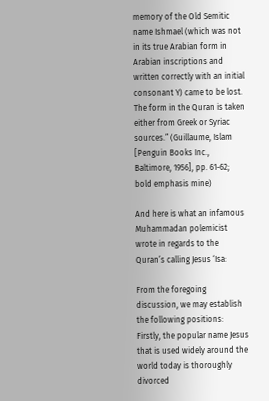memory of the Old Semitic name Ishmael (which was not in its true Arabian form in Arabian inscriptions and written correctly with an initial consonant Y) came to be lost. The form in the Quran is taken either from Greek or Syriac sources.” (Guillaume, Islam [Penguin Books Inc., Baltimore, 1956], pp. 61-62; bold emphasis mine)

And here is what an infamous Muhammadan polemicist wrote in regards to the Quran’s calling Jesus ‘Isa:

From the foregoing discussion, we may establish the following positions: Firstly, the popular name Jesus that is used widely around the world today is thoroughly divorced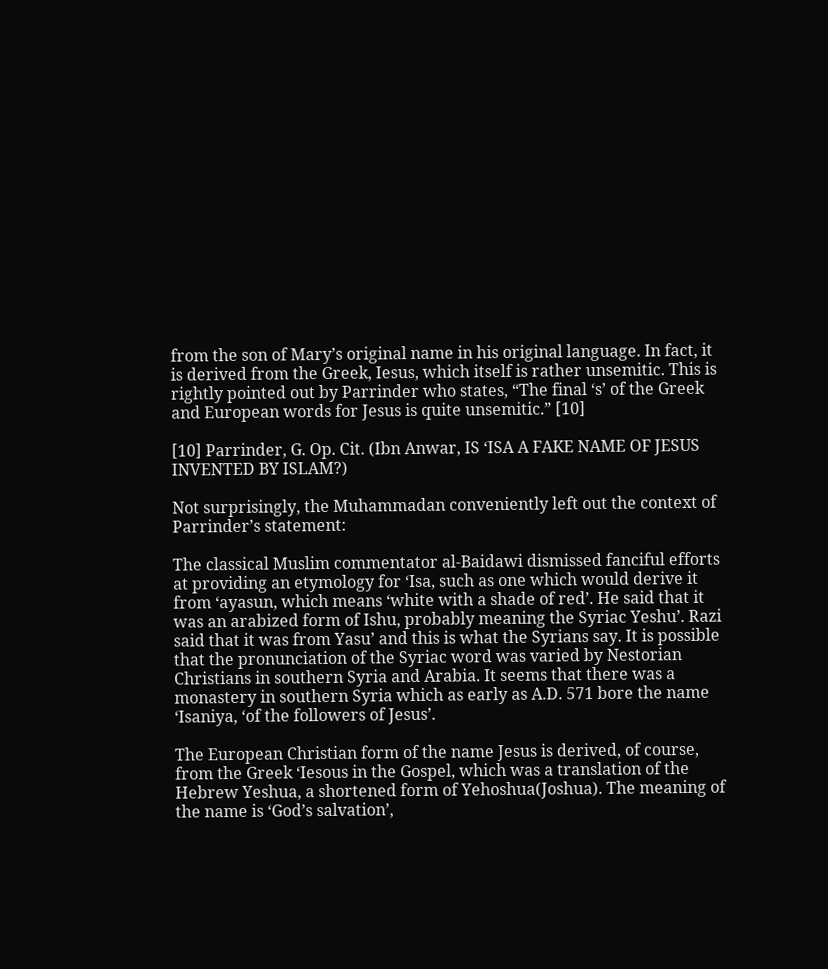from the son of Mary’s original name in his original language. In fact, it is derived from the Greek, Iesus, which itself is rather unsemitic. This is rightly pointed out by Parrinder who states, “The final ‘s’ of the Greek and European words for Jesus is quite unsemitic.” [10]

[10] Parrinder, G. Op. Cit. (Ibn Anwar, IS ‘ISA A FAKE NAME OF JESUS INVENTED BY ISLAM?)

Not surprisingly, the Muhammadan conveniently left out the context of Parrinder’s statement:

The classical Muslim commentator al-Baidawi dismissed fanciful efforts at providing an etymology for ‘Isa, such as one which would derive it from ‘ayasun, which means ‘white with a shade of red’. He said that it was an arabized form of Ishu, probably meaning the Syriac Yeshu’. Razi said that it was from Yasu’ and this is what the Syrians say. It is possible that the pronunciation of the Syriac word was varied by Nestorian Christians in southern Syria and Arabia. It seems that there was a monastery in southern Syria which as early as A.D. 571 bore the name ‘Isaniya, ‘of the followers of Jesus’.

The European Christian form of the name Jesus is derived, of course, from the Greek ‘Iesous in the Gospel, which was a translation of the Hebrew Yeshua, a shortened form of Yehoshua(Joshua). The meaning of the name is ‘God’s salvation’,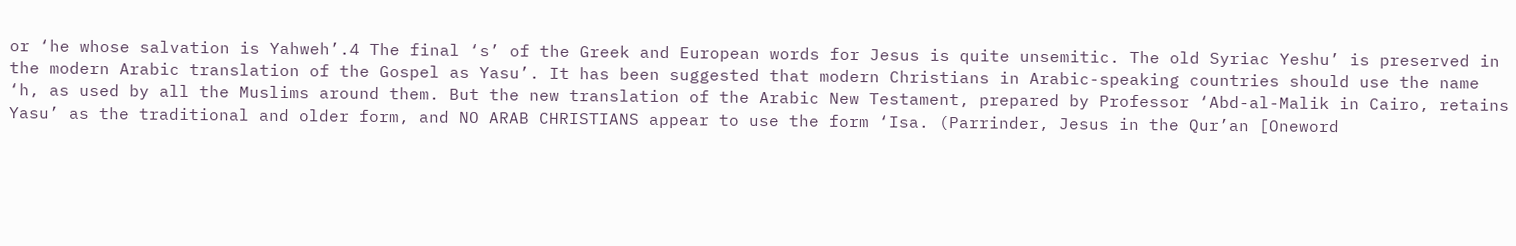or ‘he whose salvation is Yahweh’.4 The final ‘s’ of the Greek and European words for Jesus is quite unsemitic. The old Syriac Yeshu’ is preserved in the modern Arabic translation of the Gospel as Yasu’. It has been suggested that modern Christians in Arabic-speaking countries should use the name ‘h, as used by all the Muslims around them. But the new translation of the Arabic New Testament, prepared by Professor ‘Abd-al-Malik in Cairo, retains Yasu’ as the traditional and older form, and NO ARAB CHRISTIANS appear to use the form ‘Isa. (Parrinder, Jesus in the Qur’an [Oneword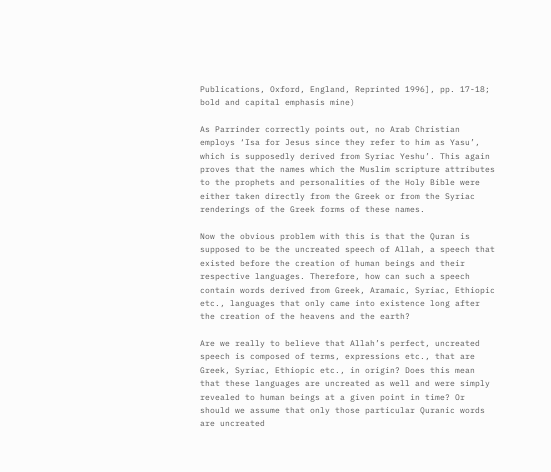Publications, Oxford, England, Reprinted 1996], pp. 17-18; bold and capital emphasis mine)

As Parrinder correctly points out, no Arab Christian employs ‘Isa for Jesus since they refer to him as Yasu’, which is supposedly derived from Syriac Yeshu’. This again proves that the names which the Muslim scripture attributes to the prophets and personalities of the Holy Bible were either taken directly from the Greek or from the Syriac renderings of the Greek forms of these names.

Now the obvious problem with this is that the Quran is supposed to be the uncreated speech of Allah, a speech that existed before the creation of human beings and their respective languages. Therefore, how can such a speech contain words derived from Greek, Aramaic, Syriac, Ethiopic etc., languages that only came into existence long after the creation of the heavens and the earth?

Are we really to believe that Allah’s perfect, uncreated speech is composed of terms, expressions etc., that are Greek, Syriac, Ethiopic etc., in origin? Does this mean that these languages are uncreated as well and were simply revealed to human beings at a given point in time? Or should we assume that only those particular Quranic words are uncreated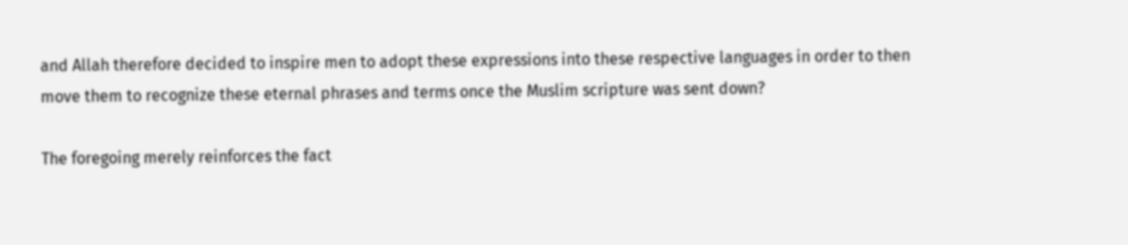and Allah therefore decided to inspire men to adopt these expressions into these respective languages in order to then move them to recognize these eternal phrases and terms once the Muslim scripture was sent down?

The foregoing merely reinforces the fact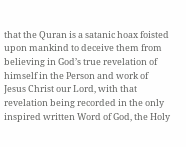that the Quran is a satanic hoax foisted upon mankind to deceive them from believing in God’s true revelation of himself in the Person and work of Jesus Christ our Lord, with that revelation being recorded in the only inspired written Word of God, the Holy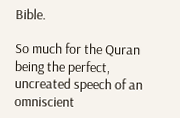Bible.

So much for the Quran being the perfect, uncreated speech of an omniscient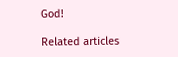God!

Related articles